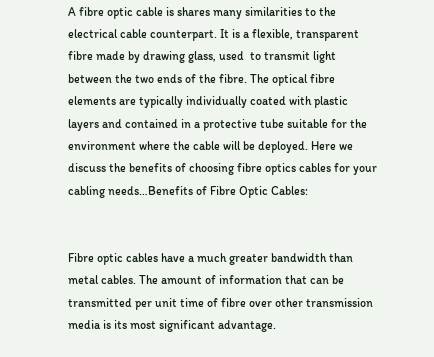A fibre optic cable is shares many similarities to the electrical cable counterpart. It is a flexible, transparent fibre made by drawing glass, used  to transmit light between the two ends of the fibre. The optical fibre elements are typically individually coated with plastic layers and contained in a protective tube suitable for the environment where the cable will be deployed. Here we discuss the benefits of choosing fibre optics cables for your cabling needs…Benefits of Fibre Optic Cables:


Fibre optic cables have a much greater bandwidth than metal cables. The amount of information that can be transmitted per unit time of fibre over other transmission media is its most significant advantage.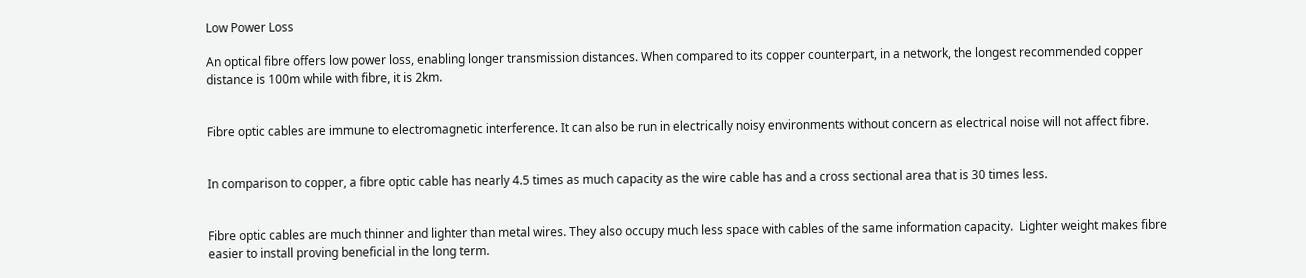Low Power Loss

An optical fibre offers low power loss, enabling longer transmission distances. When compared to its copper counterpart, in a network, the longest recommended copper distance is 100m while with fibre, it is 2km.


Fibre optic cables are immune to electromagnetic interference. It can also be run in electrically noisy environments without concern as electrical noise will not affect fibre.


In comparison to copper, a fibre optic cable has nearly 4.5 times as much capacity as the wire cable has and a cross sectional area that is 30 times less.


Fibre optic cables are much thinner and lighter than metal wires. They also occupy much less space with cables of the same information capacity.  Lighter weight makes fibre easier to install proving beneficial in the long term.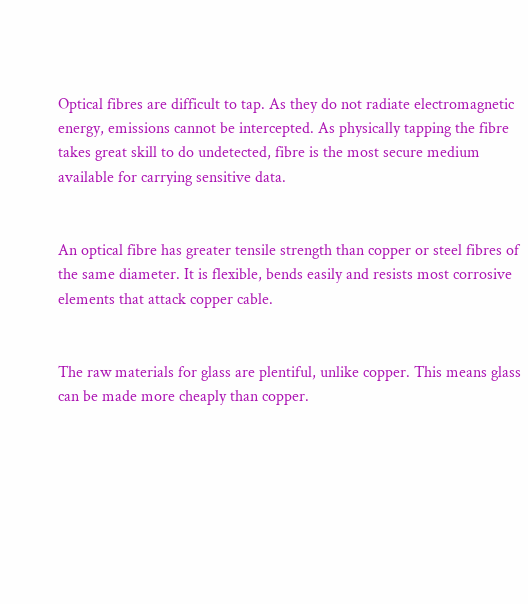Optical fibres are difficult to tap. As they do not radiate electromagnetic energy, emissions cannot be intercepted. As physically tapping the fibre takes great skill to do undetected, fibre is the most secure medium available for carrying sensitive data.


An optical fibre has greater tensile strength than copper or steel fibres of the same diameter. It is flexible, bends easily and resists most corrosive elements that attack copper cable.


The raw materials for glass are plentiful, unlike copper. This means glass can be made more cheaply than copper.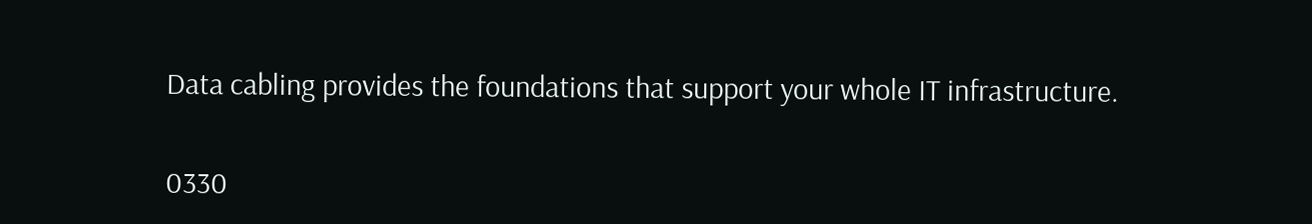Data cabling provides the foundations that support your whole IT infrastructure.


0330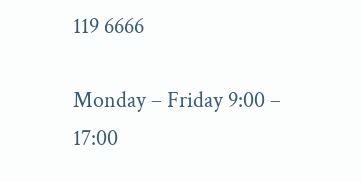119 6666

Monday – Friday 9:00 – 17:00